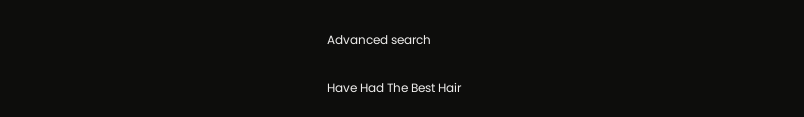Advanced search

Have Had The Best Hair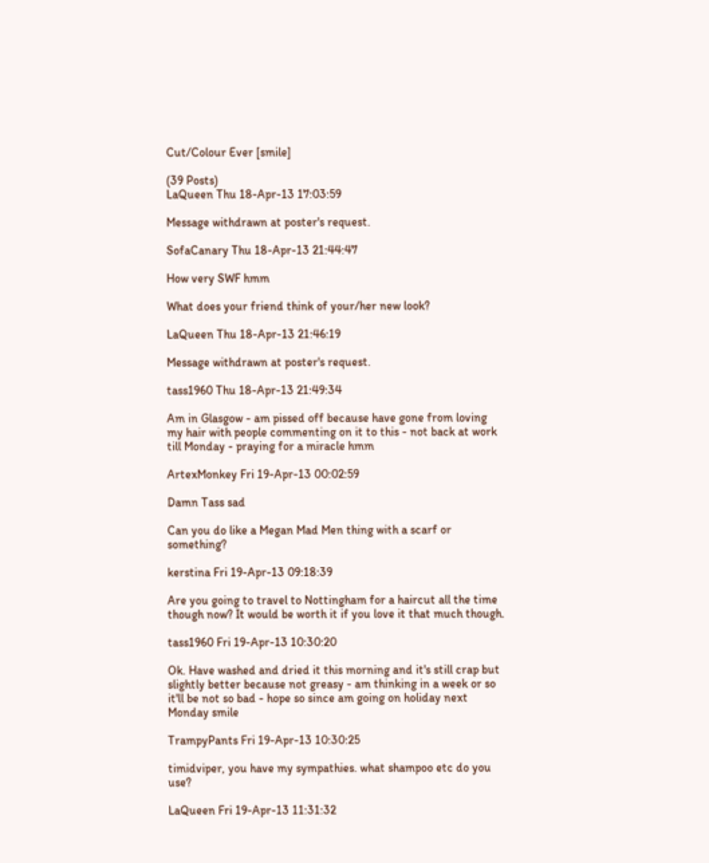Cut/Colour Ever [smile]

(39 Posts)
LaQueen Thu 18-Apr-13 17:03:59

Message withdrawn at poster's request.

SofaCanary Thu 18-Apr-13 21:44:47

How very SWF hmm

What does your friend think of your/her new look?

LaQueen Thu 18-Apr-13 21:46:19

Message withdrawn at poster's request.

tass1960 Thu 18-Apr-13 21:49:34

Am in Glasgow - am pissed off because have gone from loving my hair with people commenting on it to this - not back at work till Monday - praying for a miracle hmm

ArtexMonkey Fri 19-Apr-13 00:02:59

Damn Tass sad

Can you do like a Megan Mad Men thing with a scarf or something?

kerstina Fri 19-Apr-13 09:18:39

Are you going to travel to Nottingham for a haircut all the time though now? It would be worth it if you love it that much though.

tass1960 Fri 19-Apr-13 10:30:20

Ok. Have washed and dried it this morning and it's still crap but slightly better because not greasy - am thinking in a week or so it'll be not so bad - hope so since am going on holiday next Monday smile

TrampyPants Fri 19-Apr-13 10:30:25

timidviper, you have my sympathies. what shampoo etc do you use?

LaQueen Fri 19-Apr-13 11:31:32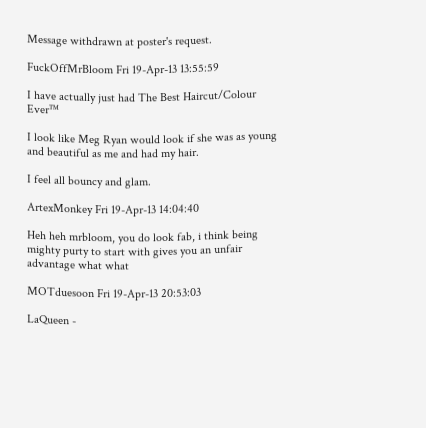Message withdrawn at poster's request.

FuckOffMrBloom Fri 19-Apr-13 13:55:59

I have actually just had The Best Haircut/Colour Ever™

I look like Meg Ryan would look if she was as young and beautiful as me and had my hair.

I feel all bouncy and glam.

ArtexMonkey Fri 19-Apr-13 14:04:40

Heh heh mrbloom, you do look fab, i think being mighty purty to start with gives you an unfair advantage what what

MOTduesoon Fri 19-Apr-13 20:53:03

LaQueen -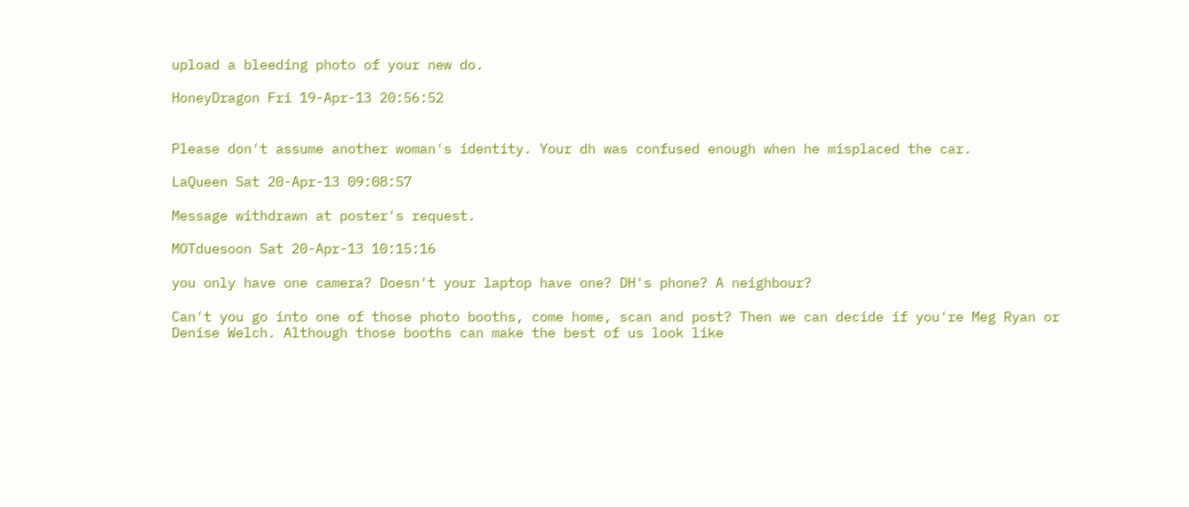upload a bleeding photo of your new do.

HoneyDragon Fri 19-Apr-13 20:56:52


Please don't assume another woman's identity. Your dh was confused enough when he misplaced the car.

LaQueen Sat 20-Apr-13 09:08:57

Message withdrawn at poster's request.

MOTduesoon Sat 20-Apr-13 10:15:16

you only have one camera? Doesn't your laptop have one? DH's phone? A neighbour?

Can't you go into one of those photo booths, come home, scan and post? Then we can decide if you're Meg Ryan or Denise Welch. Although those booths can make the best of us look like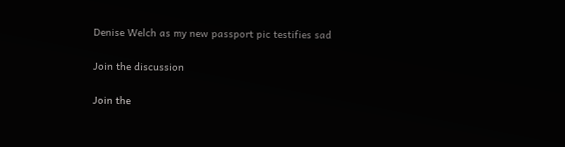Denise Welch as my new passport pic testifies sad

Join the discussion

Join the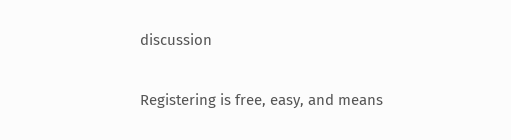discussion

Registering is free, easy, and means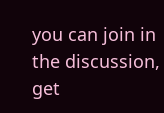you can join in the discussion, get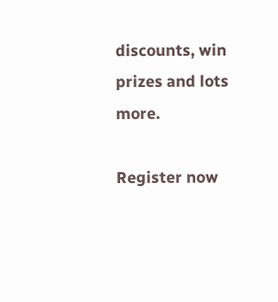discounts, win prizes and lots more.

Register now